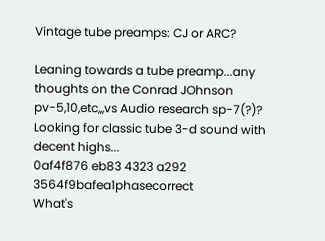Vintage tube preamps: CJ or ARC?

Leaning towards a tube preamp...any thoughts on the Conrad JOhnson pv-5,10,etc,,,vs Audio research sp-7(?)? Looking for classic tube 3-d sound with decent highs...
0af4f876 eb83 4323 a292 3564f9bafea1phasecorrect
What's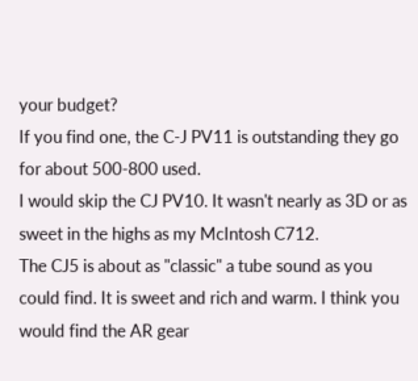your budget?
If you find one, the C-J PV11 is outstanding they go for about 500-800 used.
I would skip the CJ PV10. It wasn't nearly as 3D or as sweet in the highs as my McIntosh C712.
The CJ5 is about as "classic" a tube sound as you could find. It is sweet and rich and warm. I think you would find the AR gear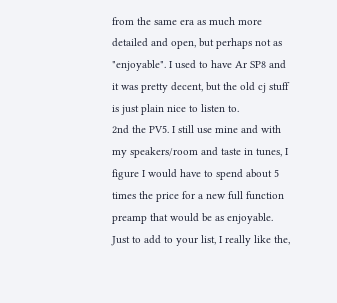from the same era as much more detailed and open, but perhaps not as "enjoyable". I used to have Ar SP8 and it was pretty decent, but the old cj stuff is just plain nice to listen to.
2nd the PV5. I still use mine and with my speakers/room and taste in tunes, I figure I would have to spend about 5 times the price for a new full function preamp that would be as enjoyable.
Just to add to your list, I really like the,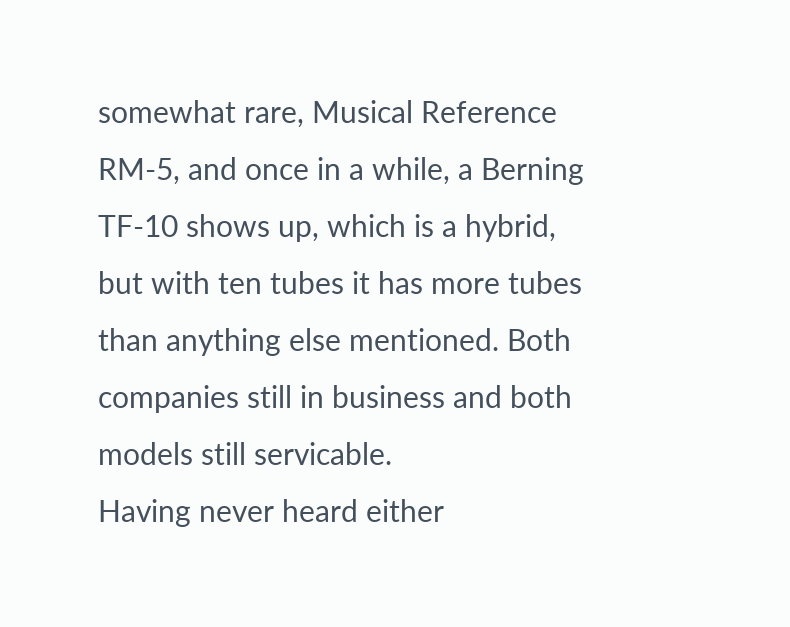somewhat rare, Musical Reference RM-5, and once in a while, a Berning TF-10 shows up, which is a hybrid, but with ten tubes it has more tubes than anything else mentioned. Both companies still in business and both models still servicable.
Having never heard either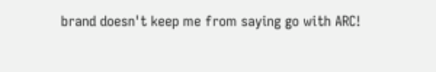brand doesn't keep me from saying go with ARC!